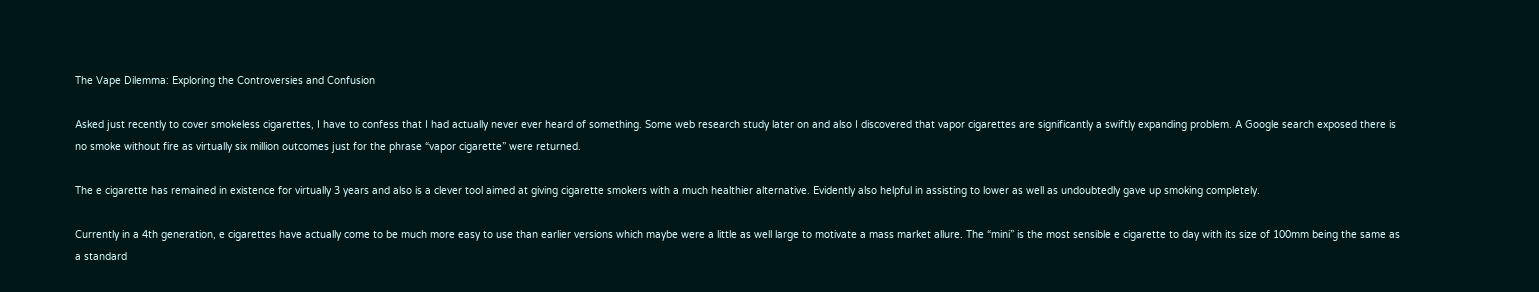The Vape Dilemma: Exploring the Controversies and Confusion

Asked just recently to cover smokeless cigarettes, I have to confess that I had actually never ever heard of something. Some web research study later on and also I discovered that vapor cigarettes are significantly a swiftly expanding problem. A Google search exposed there is no smoke without fire as virtually six million outcomes just for the phrase “vapor cigarette” were returned.

The e cigarette has remained in existence for virtually 3 years and also is a clever tool aimed at giving cigarette smokers with a much healthier alternative. Evidently also helpful in assisting to lower as well as undoubtedly gave up smoking completely.

Currently in a 4th generation, e cigarettes have actually come to be much more easy to use than earlier versions which maybe were a little as well large to motivate a mass market allure. The “mini” is the most sensible e cigarette to day with its size of 100mm being the same as a standard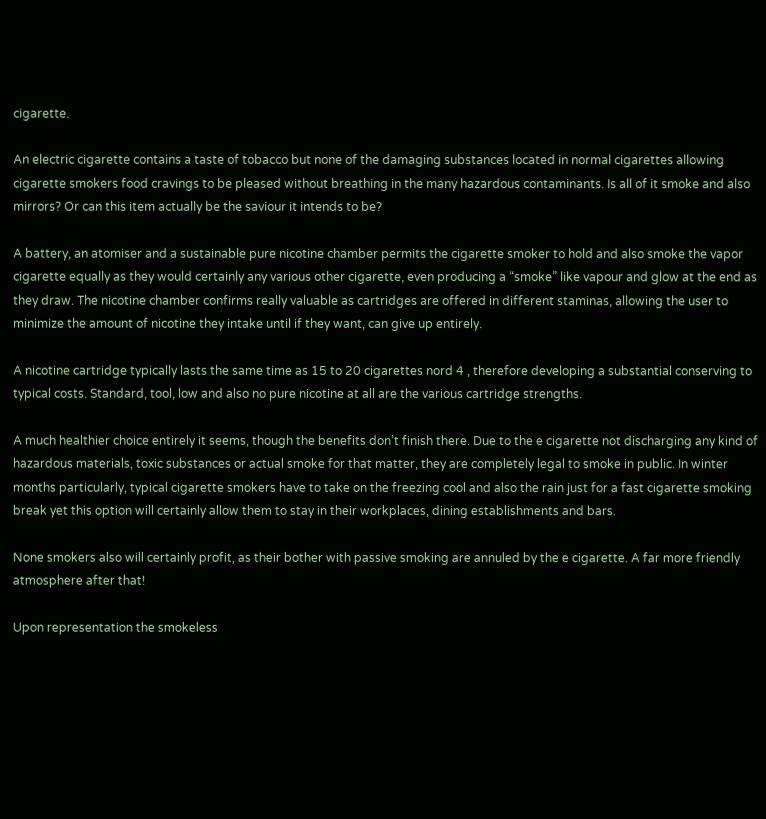cigarette.

An electric cigarette contains a taste of tobacco but none of the damaging substances located in normal cigarettes allowing cigarette smokers food cravings to be pleased without breathing in the many hazardous contaminants. Is all of it smoke and also mirrors? Or can this item actually be the saviour it intends to be?

A battery, an atomiser and a sustainable pure nicotine chamber permits the cigarette smoker to hold and also smoke the vapor cigarette equally as they would certainly any various other cigarette, even producing a “smoke” like vapour and glow at the end as they draw. The nicotine chamber confirms really valuable as cartridges are offered in different staminas, allowing the user to minimize the amount of nicotine they intake until if they want, can give up entirely.

A nicotine cartridge typically lasts the same time as 15 to 20 cigarettes nord 4 , therefore developing a substantial conserving to typical costs. Standard, tool, low and also no pure nicotine at all are the various cartridge strengths.

A much healthier choice entirely it seems, though the benefits don’t finish there. Due to the e cigarette not discharging any kind of hazardous materials, toxic substances or actual smoke for that matter, they are completely legal to smoke in public. In winter months particularly, typical cigarette smokers have to take on the freezing cool and also the rain just for a fast cigarette smoking break yet this option will certainly allow them to stay in their workplaces, dining establishments and bars.

None smokers also will certainly profit, as their bother with passive smoking are annuled by the e cigarette. A far more friendly atmosphere after that!

Upon representation the smokeless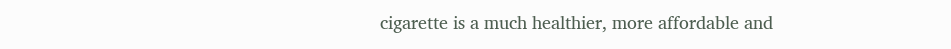cigarette is a much healthier, more affordable and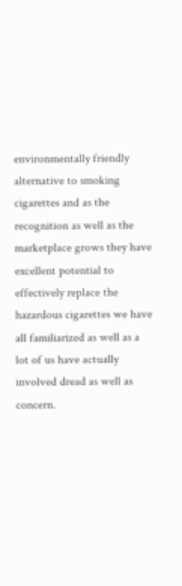environmentally friendly alternative to smoking cigarettes and as the recognition as well as the marketplace grows they have excellent potential to effectively replace the hazardous cigarettes we have all familiarized as well as a lot of us have actually involved dread as well as concern.